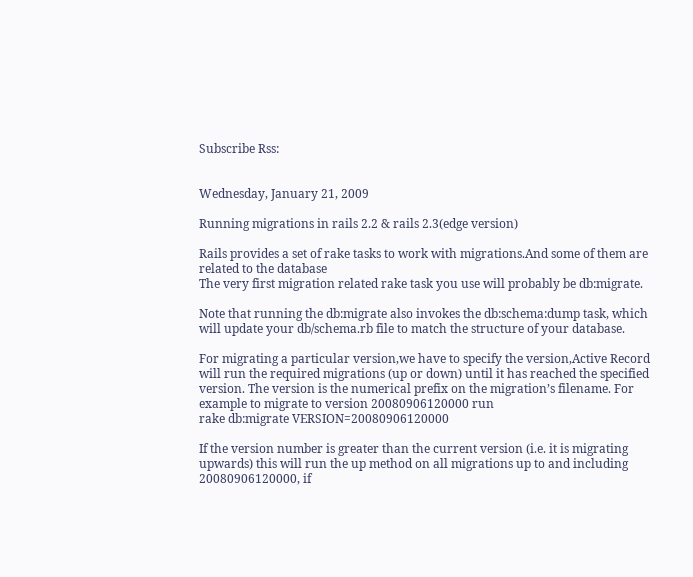Subscribe Rss:


Wednesday, January 21, 2009

Running migrations in rails 2.2 & rails 2.3(edge version)

Rails provides a set of rake tasks to work with migrations.And some of them are related to the database
The very first migration related rake task you use will probably be db:migrate.

Note that running the db:migrate also invokes the db:schema:dump task, which will update your db/schema.rb file to match the structure of your database.

For migrating a particular version,we have to specify the version,Active Record will run the required migrations (up or down) until it has reached the specified version. The version is the numerical prefix on the migration’s filename. For example to migrate to version 20080906120000 run
rake db:migrate VERSION=20080906120000

If the version number is greater than the current version (i.e. it is migrating upwards) this will run the up method on all migrations up to and including 20080906120000, if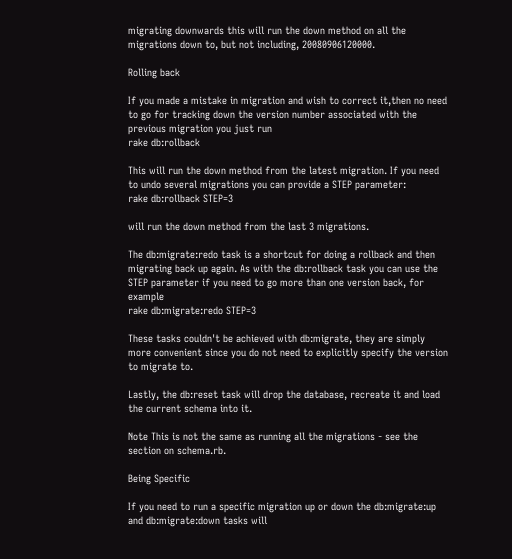migrating downwards this will run the down method on all the migrations down to, but not including, 20080906120000.

Rolling back

If you made a mistake in migration and wish to correct it,then no need to go for tracking down the version number associated with the previous migration you just run
rake db:rollback

This will run the down method from the latest migration. If you need to undo several migrations you can provide a STEP parameter:
rake db:rollback STEP=3

will run the down method from the last 3 migrations.

The db:migrate:redo task is a shortcut for doing a rollback and then migrating back up again. As with the db:rollback task you can use the STEP parameter if you need to go more than one version back, for example
rake db:migrate:redo STEP=3

These tasks couldn't be achieved with db:migrate, they are simply more convenient since you do not need to explicitly specify the version to migrate to.

Lastly, the db:reset task will drop the database, recreate it and load the current schema into it.

Note This is not the same as running all the migrations - see the section on schema.rb.

Being Specific

If you need to run a specific migration up or down the db:migrate:up and db:migrate:down tasks will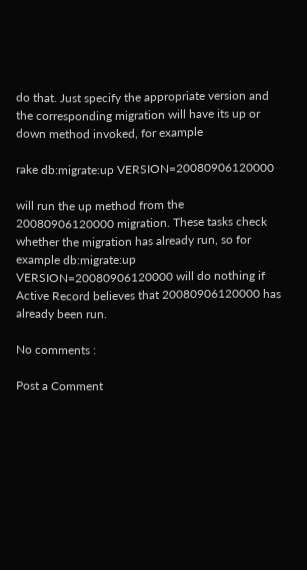do that. Just specify the appropriate version and the corresponding migration will have its up or down method invoked, for example

rake db:migrate:up VERSION=20080906120000

will run the up method from the 20080906120000 migration. These tasks check whether the migration has already run, so for example db:migrate:up VERSION=20080906120000 will do nothing if Active Record believes that 20080906120000 has already been run.

No comments :

Post a Comment